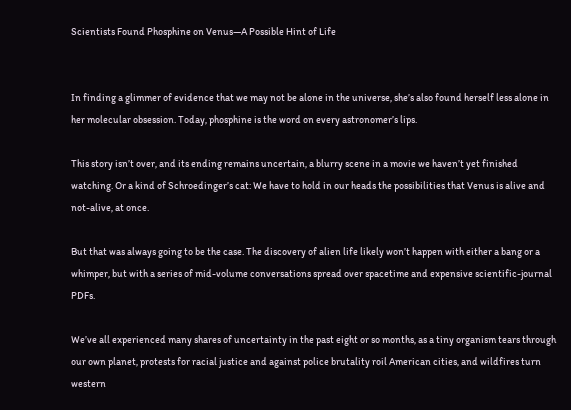Scientists Found Phosphine on Venus—A Possible Hint of Life


In finding a glimmer of evidence that we may not be alone in the universe, she’s also found herself less alone in her molecular obsession. Today, phosphine is the word on every astronomer’s lips.

This story isn’t over, and its ending remains uncertain, a blurry scene in a movie we haven’t yet finished watching. Or a kind of Schroedinger’s cat: We have to hold in our heads the possibilities that Venus is alive and not-alive, at once.

But that was always going to be the case. The discovery of alien life likely won’t happen with either a bang or a whimper, but with a series of mid-volume conversations spread over spacetime and expensive scientific-journal PDFs.

We’ve all experienced many shares of uncertainty in the past eight or so months, as a tiny organism tears through our own planet, protests for racial justice and against police brutality roil American cities, and wildfires turn western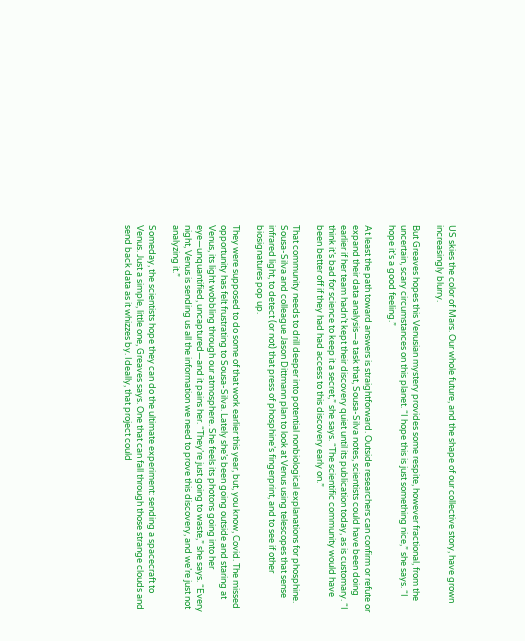US skies the color of Mars. Our whole future, and the shape of our collective story, have grown increasingly blurry.

But Greaves hopes this Venusian mystery provides some respite, however fractional, from the uncertain, scary circumstances on this planet. “I hope this is just something nice,” she says. “I hope it’s a good feeling.”

At least the path toward answers is straightforward. Outside researchers can confirm or refute or expand their data analysis—a task that, Sousa-Silva notes, scientists could have been doing earlier if her team hadn’t kept their discovery quiet until its publication today, as is customary. “I think it’s bad for science to keep it a secret,” she says. “The scientific community would have been better off if they had had access to this discovery early on.”

That community needs to drill deeper into potential nonbiological explanations for phosphine. Sousa-Silva and colleague Jason Dittmann plan to look at Venus using telescopes that sense infrared light, to detect (or not) that press of phosphine’s fingerprint, and to see if other biosignatures pop up.

They were supposed to do some of that work earlier this year, but, you know, Covid. The missed opportunity has felt frustrating to Sousa-Silva. Lately she’s been going outside and staring at Venus, its light wobbling through our atmosphere. She feels its photons going into her eye—unquantified, uncaptured—and it pains her. “They’re just going to waste,” she says. “Every night, Venus is sending us all the information we need to prove this discovery, and we’re just not analyzing it.”

Someday, the scientists hope they can do the ultimate experiment: sending a spacecraft to Venus. Just a simple, little one, Greaves says. One that can fall through those strange clouds and send back data as it whizzes by. Ideally, that project could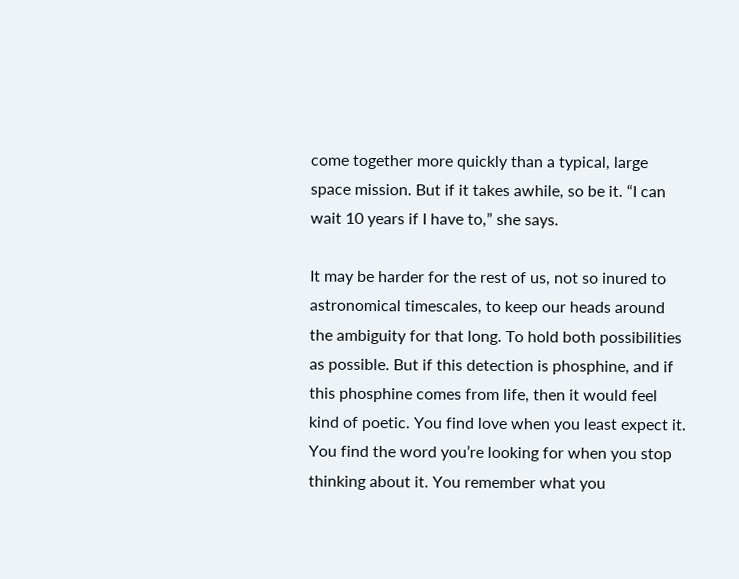come together more quickly than a typical, large space mission. But if it takes awhile, so be it. “I can wait 10 years if I have to,” she says.

It may be harder for the rest of us, not so inured to astronomical timescales, to keep our heads around the ambiguity for that long. To hold both possibilities as possible. But if this detection is phosphine, and if this phosphine comes from life, then it would feel kind of poetic. You find love when you least expect it. You find the word you’re looking for when you stop thinking about it. You remember what you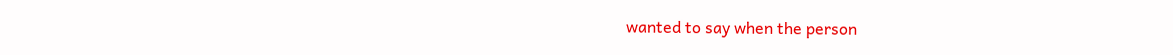wanted to say when the person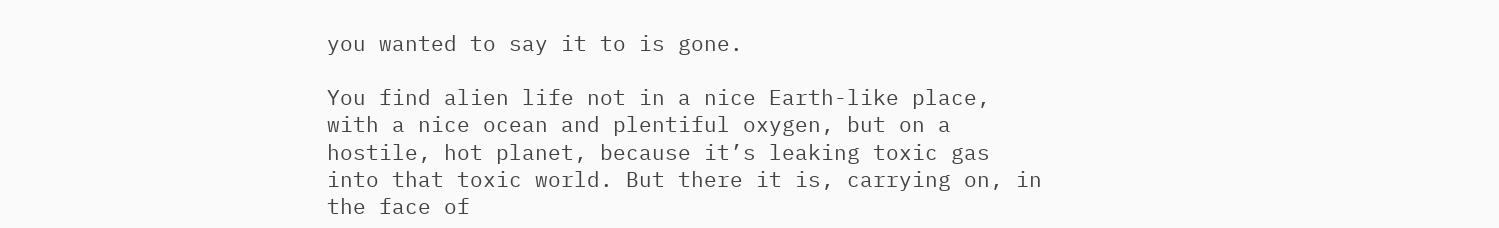you wanted to say it to is gone.

You find alien life not in a nice Earth-like place, with a nice ocean and plentiful oxygen, but on a hostile, hot planet, because it’s leaking toxic gas into that toxic world. But there it is, carrying on, in the face of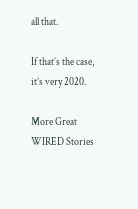all that.

If that’s the case, it’s very 2020.

More Great WIRED Stories